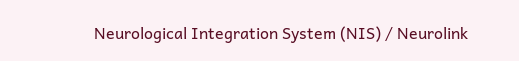Neurological Integration System (NIS) / Neurolink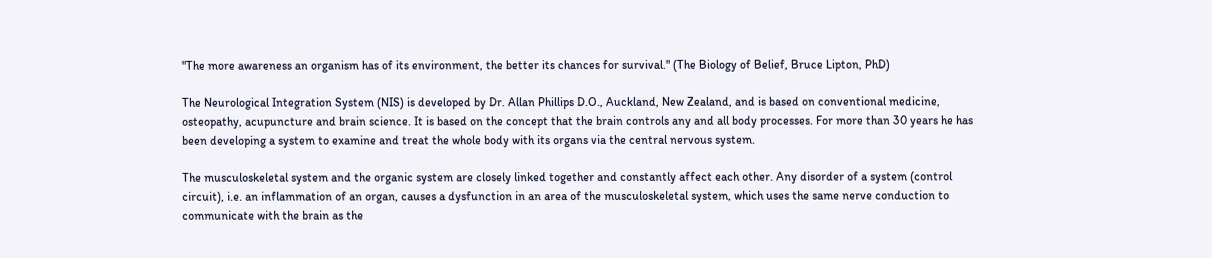"The more awareness an organism has of its environment, the better its chances for survival." (The Biology of Belief, Bruce Lipton, PhD)

The Neurological Integration System (NIS) is developed by Dr. Allan Phillips D.O., Auckland, New Zealand, and is based on conventional medicine, osteopathy, acupuncture and brain science. It is based on the concept that the brain controls any and all body processes. For more than 30 years he has been developing a system to examine and treat the whole body with its organs via the central nervous system.

The musculoskeletal system and the organic system are closely linked together and constantly affect each other. Any disorder of a system (control circuit), i.e. an inflammation of an organ, causes a dysfunction in an area of the musculoskeletal system, which uses the same nerve conduction to communicate with the brain as the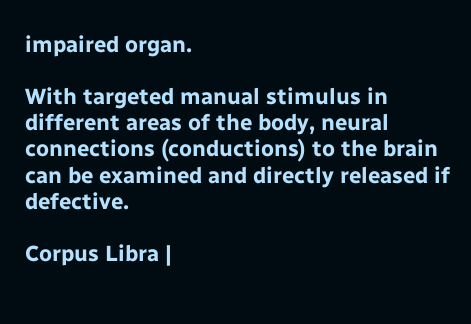impaired organ.

With targeted manual stimulus in different areas of the body, neural connections (conductions) to the brain can be examined and directly released if defective.

Corpus Libra |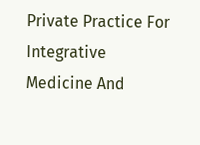Private Practice For Integrative Medicine And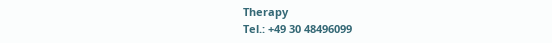Therapy
Tel.: +49 30 48496099